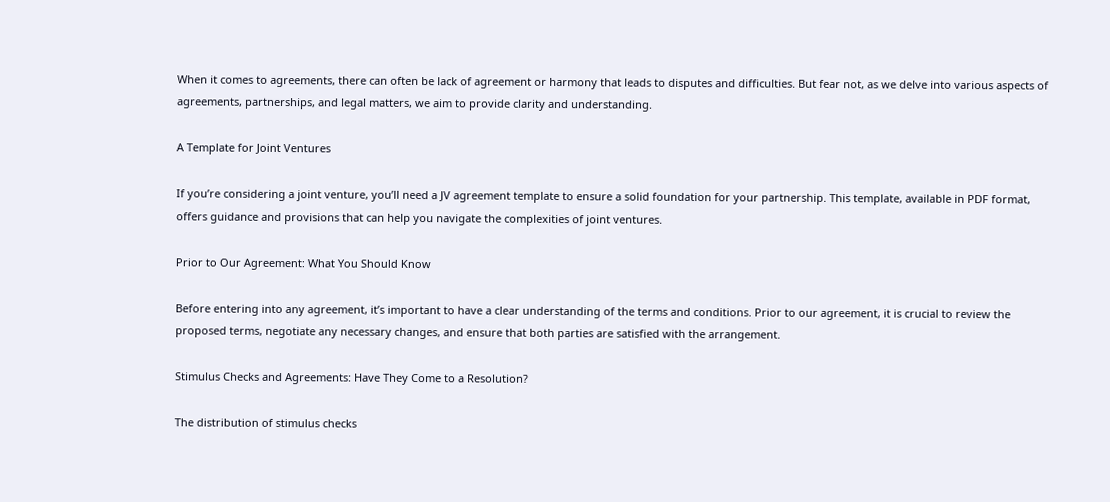When it comes to agreements, there can often be lack of agreement or harmony that leads to disputes and difficulties. But fear not, as we delve into various aspects of agreements, partnerships, and legal matters, we aim to provide clarity and understanding.

A Template for Joint Ventures

If you’re considering a joint venture, you’ll need a JV agreement template to ensure a solid foundation for your partnership. This template, available in PDF format, offers guidance and provisions that can help you navigate the complexities of joint ventures.

Prior to Our Agreement: What You Should Know

Before entering into any agreement, it’s important to have a clear understanding of the terms and conditions. Prior to our agreement, it is crucial to review the proposed terms, negotiate any necessary changes, and ensure that both parties are satisfied with the arrangement.

Stimulus Checks and Agreements: Have They Come to a Resolution?

The distribution of stimulus checks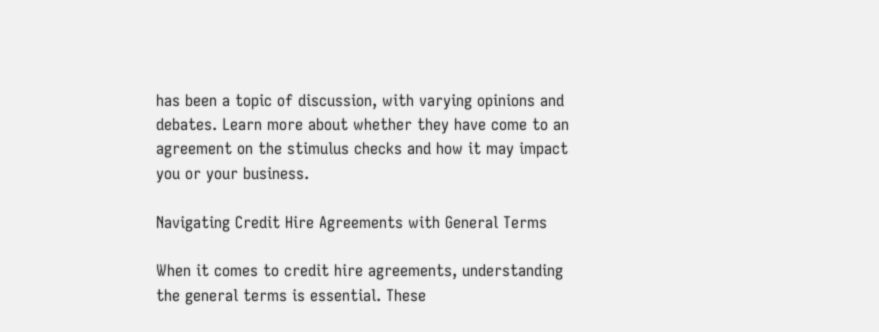has been a topic of discussion, with varying opinions and debates. Learn more about whether they have come to an agreement on the stimulus checks and how it may impact you or your business.

Navigating Credit Hire Agreements with General Terms

When it comes to credit hire agreements, understanding the general terms is essential. These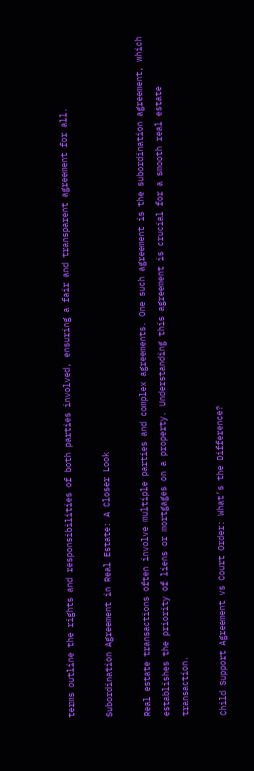terms outline the rights and responsibilities of both parties involved, ensuring a fair and transparent agreement for all.

Subordination Agreement in Real Estate: A Closer Look

Real estate transactions often involve multiple parties and complex agreements. One such agreement is the subordination agreement, which establishes the priority of liens or mortgages on a property. Understanding this agreement is crucial for a smooth real estate transaction.

Child Support Agreement vs Court Order: What’s the Difference?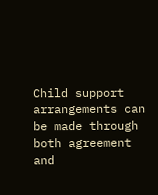Child support arrangements can be made through both agreement and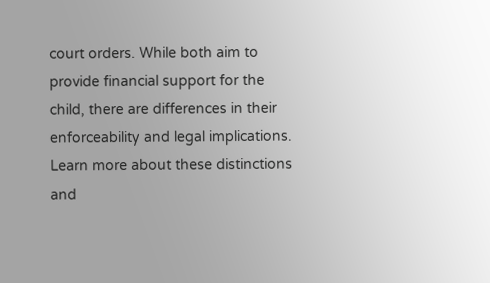court orders. While both aim to provide financial support for the child, there are differences in their enforceability and legal implications. Learn more about these distinctions and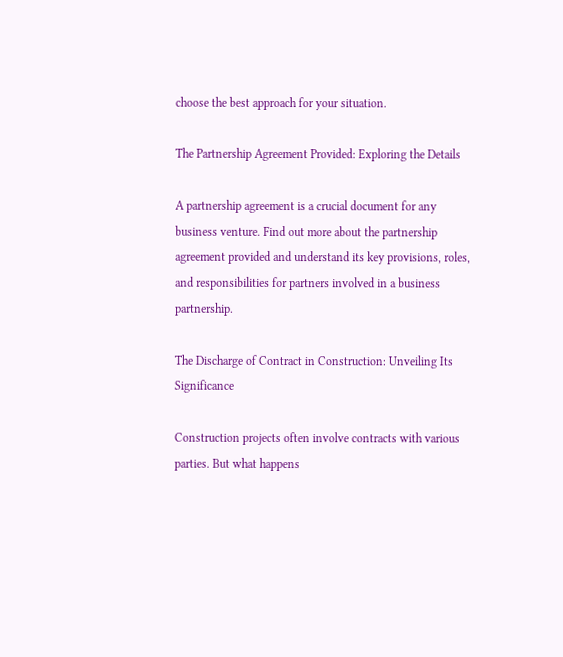choose the best approach for your situation.

The Partnership Agreement Provided: Exploring the Details

A partnership agreement is a crucial document for any business venture. Find out more about the partnership agreement provided and understand its key provisions, roles, and responsibilities for partners involved in a business partnership.

The Discharge of Contract in Construction: Unveiling Its Significance

Construction projects often involve contracts with various parties. But what happens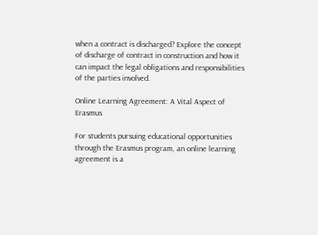when a contract is discharged? Explore the concept of discharge of contract in construction and how it can impact the legal obligations and responsibilities of the parties involved.

Online Learning Agreement: A Vital Aspect of Erasmus

For students pursuing educational opportunities through the Erasmus program, an online learning agreement is a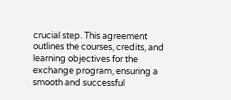crucial step. This agreement outlines the courses, credits, and learning objectives for the exchange program, ensuring a smooth and successful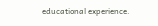educational experience.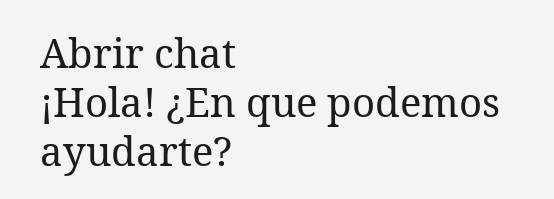Abrir chat
¡Hola! ¿En que podemos ayudarte?